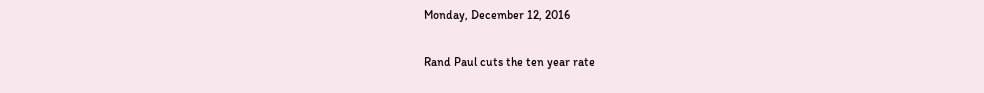Monday, December 12, 2016

Rand Paul cuts the ten year rate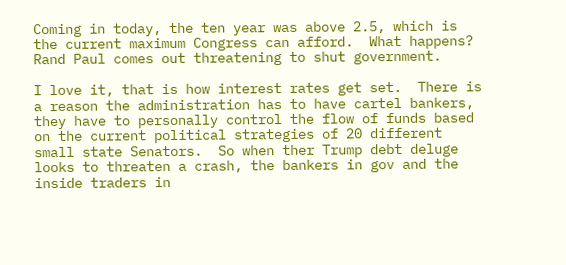Coming in today, the ten year was above 2.5, which is the current maximum Congress can afford.  What happens? Rand Paul comes out threatening to shut government.

I love it, that is how interest rates get set.  There is a reason the administration has to have cartel bankers, they have to personally control the flow of funds based on the current political strategies of 20 different small state Senators.  So when ther Trump debt deluge looks to threaten a crash, the bankers in gov and the inside traders in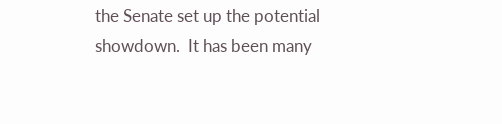the Senate set up the potential showdown.  It has been many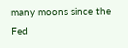many moons since the Fed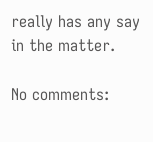really has any say in the matter.

No comments: